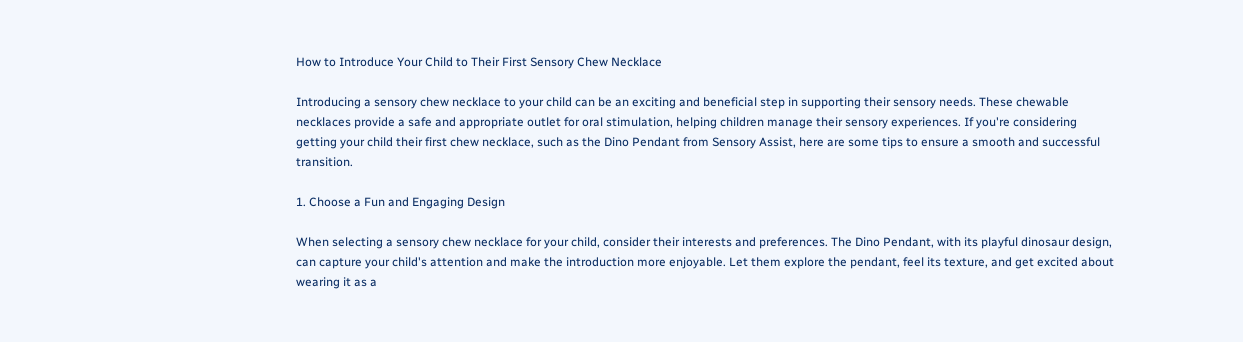How to Introduce Your Child to Their First Sensory Chew Necklace

Introducing a sensory chew necklace to your child can be an exciting and beneficial step in supporting their sensory needs. These chewable necklaces provide a safe and appropriate outlet for oral stimulation, helping children manage their sensory experiences. If you're considering getting your child their first chew necklace, such as the Dino Pendant from Sensory Assist, here are some tips to ensure a smooth and successful transition.

1. Choose a Fun and Engaging Design

When selecting a sensory chew necklace for your child, consider their interests and preferences. The Dino Pendant, with its playful dinosaur design, can capture your child's attention and make the introduction more enjoyable. Let them explore the pendant, feel its texture, and get excited about wearing it as a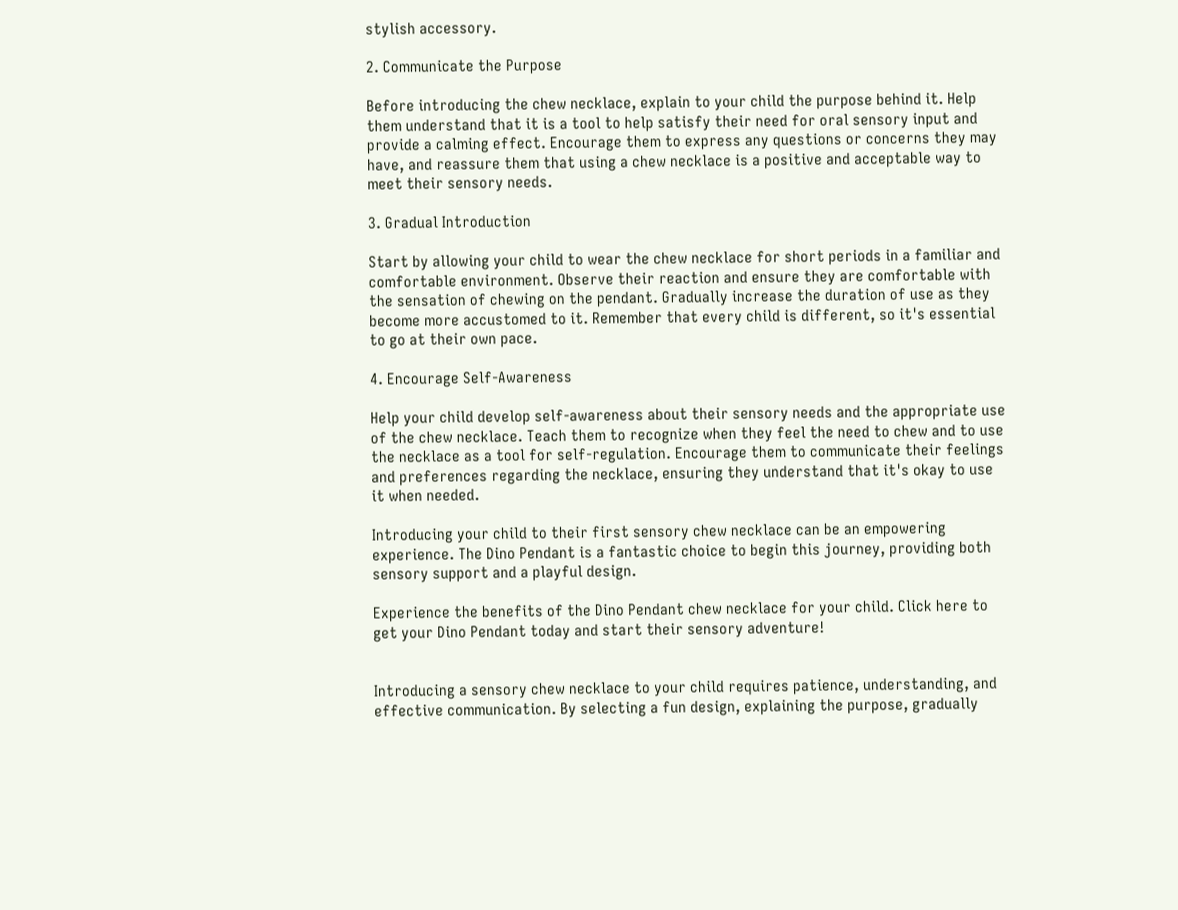stylish accessory.

2. Communicate the Purpose

Before introducing the chew necklace, explain to your child the purpose behind it. Help them understand that it is a tool to help satisfy their need for oral sensory input and provide a calming effect. Encourage them to express any questions or concerns they may have, and reassure them that using a chew necklace is a positive and acceptable way to meet their sensory needs.

3. Gradual Introduction

Start by allowing your child to wear the chew necklace for short periods in a familiar and comfortable environment. Observe their reaction and ensure they are comfortable with the sensation of chewing on the pendant. Gradually increase the duration of use as they become more accustomed to it. Remember that every child is different, so it's essential to go at their own pace.

4. Encourage Self-Awareness

Help your child develop self-awareness about their sensory needs and the appropriate use of the chew necklace. Teach them to recognize when they feel the need to chew and to use the necklace as a tool for self-regulation. Encourage them to communicate their feelings and preferences regarding the necklace, ensuring they understand that it's okay to use it when needed.

Introducing your child to their first sensory chew necklace can be an empowering experience. The Dino Pendant is a fantastic choice to begin this journey, providing both sensory support and a playful design.

Experience the benefits of the Dino Pendant chew necklace for your child. Click here to get your Dino Pendant today and start their sensory adventure!


Introducing a sensory chew necklace to your child requires patience, understanding, and effective communication. By selecting a fun design, explaining the purpose, gradually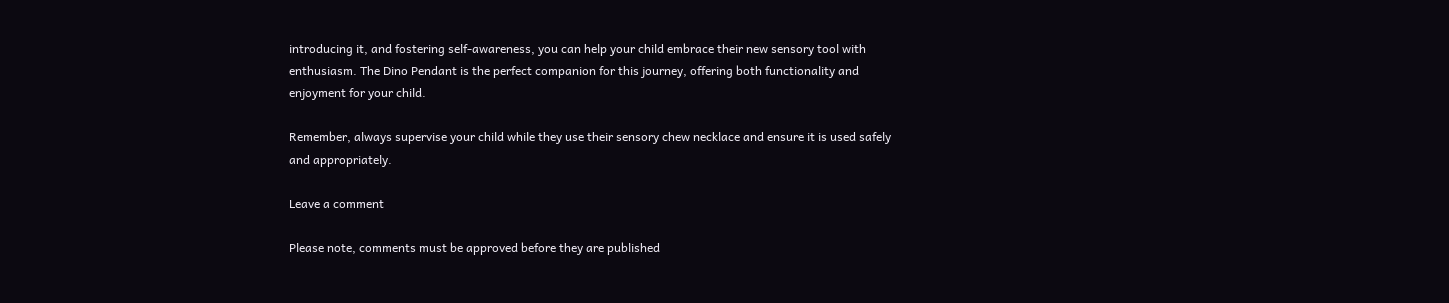introducing it, and fostering self-awareness, you can help your child embrace their new sensory tool with enthusiasm. The Dino Pendant is the perfect companion for this journey, offering both functionality and enjoyment for your child.

Remember, always supervise your child while they use their sensory chew necklace and ensure it is used safely and appropriately.

Leave a comment

Please note, comments must be approved before they are published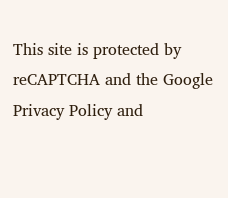This site is protected by reCAPTCHA and the Google Privacy Policy and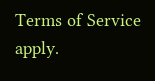Terms of Service apply.